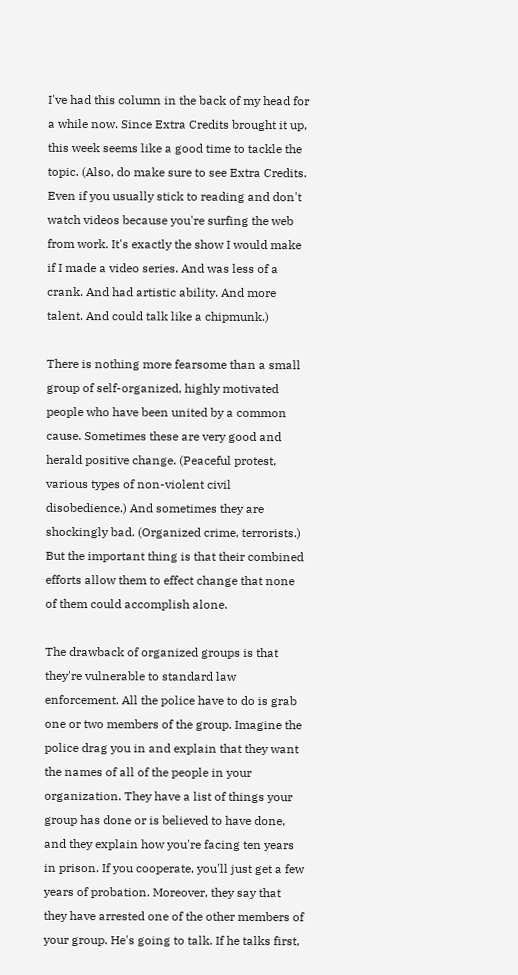I've had this column in the back of my head for a while now. Since Extra Credits brought it up, this week seems like a good time to tackle the topic. (Also, do make sure to see Extra Credits. Even if you usually stick to reading and don't watch videos because you're surfing the web from work. It's exactly the show I would make if I made a video series. And was less of a crank. And had artistic ability. And more talent. And could talk like a chipmunk.)

There is nothing more fearsome than a small group of self-organized, highly motivated people who have been united by a common cause. Sometimes these are very good and herald positive change. (Peaceful protest, various types of non-violent civil disobedience.) And sometimes they are shockingly bad. (Organized crime, terrorists.) But the important thing is that their combined efforts allow them to effect change that none of them could accomplish alone.

The drawback of organized groups is that they're vulnerable to standard law enforcement. All the police have to do is grab one or two members of the group. Imagine the police drag you in and explain that they want the names of all of the people in your organization. They have a list of things your group has done or is believed to have done, and they explain how you're facing ten years in prison. If you cooperate, you'll just get a few years of probation. Moreover, they say that they have arrested one of the other members of your group. He's going to talk. If he talks first,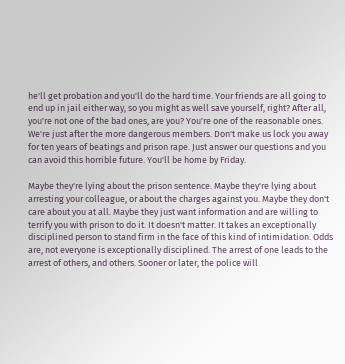he'll get probation and you'll do the hard time. Your friends are all going to end up in jail either way, so you might as well save yourself, right? After all, you're not one of the bad ones, are you? You're one of the reasonable ones. We're just after the more dangerous members. Don't make us lock you away for ten years of beatings and prison rape. Just answer our questions and you can avoid this horrible future. You'll be home by Friday.

Maybe they're lying about the prison sentence. Maybe they're lying about arresting your colleague, or about the charges against you. Maybe they don't care about you at all. Maybe they just want information and are willing to terrify you with prison to do it. It doesn't matter. It takes an exceptionally disciplined person to stand firm in the face of this kind of intimidation. Odds are, not everyone is exceptionally disciplined. The arrest of one leads to the arrest of others, and others. Sooner or later, the police will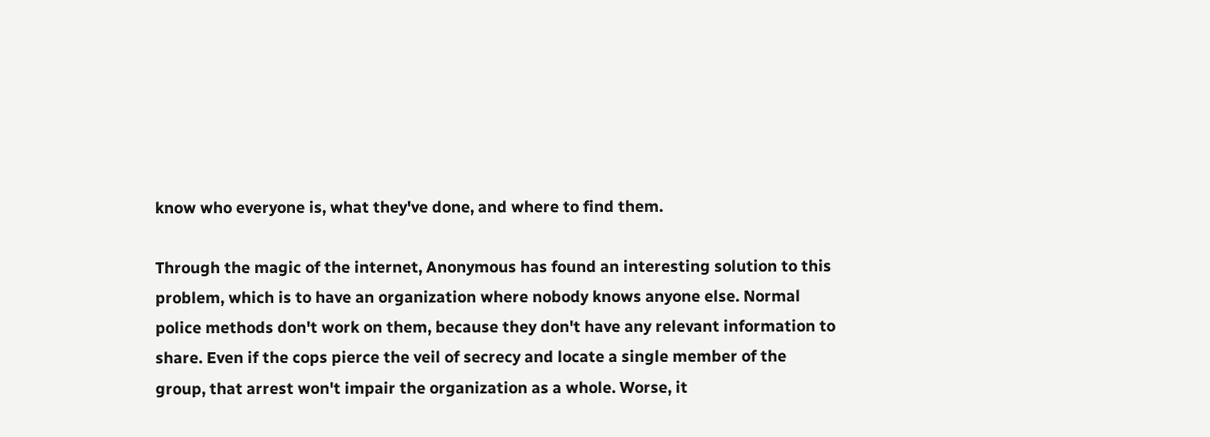know who everyone is, what they've done, and where to find them.

Through the magic of the internet, Anonymous has found an interesting solution to this problem, which is to have an organization where nobody knows anyone else. Normal police methods don't work on them, because they don't have any relevant information to share. Even if the cops pierce the veil of secrecy and locate a single member of the group, that arrest won't impair the organization as a whole. Worse, it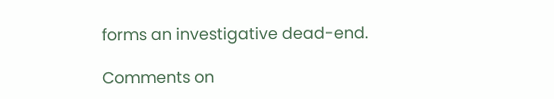forms an investigative dead-end.

Comments on